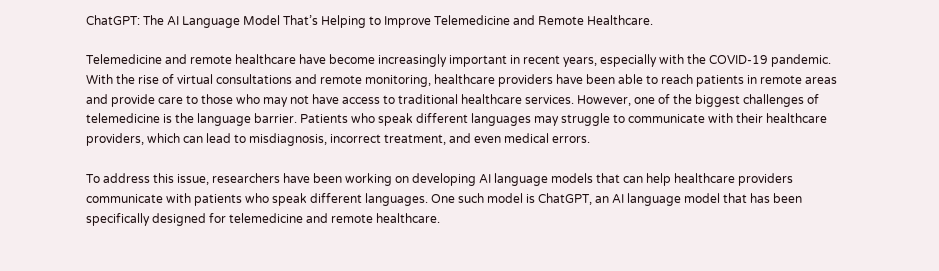ChatGPT: The AI Language Model That’s Helping to Improve Telemedicine and Remote Healthcare.

Telemedicine and remote healthcare have become increasingly important in recent years, especially with the COVID-19 pandemic. With the rise of virtual consultations and remote monitoring, healthcare providers have been able to reach patients in remote areas and provide care to those who may not have access to traditional healthcare services. However, one of the biggest challenges of telemedicine is the language barrier. Patients who speak different languages may struggle to communicate with their healthcare providers, which can lead to misdiagnosis, incorrect treatment, and even medical errors.

To address this issue, researchers have been working on developing AI language models that can help healthcare providers communicate with patients who speak different languages. One such model is ChatGPT, an AI language model that has been specifically designed for telemedicine and remote healthcare.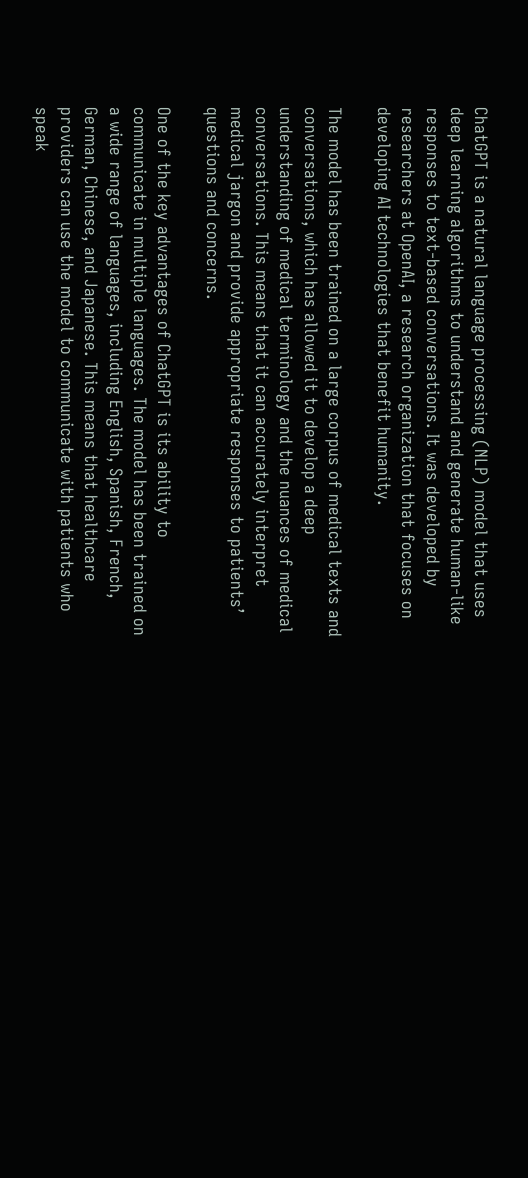ChatGPT is a natural language processing (NLP) model that uses deep learning algorithms to understand and generate human-like responses to text-based conversations. It was developed by researchers at OpenAI, a research organization that focuses on developing AI technologies that benefit humanity.

The model has been trained on a large corpus of medical texts and conversations, which has allowed it to develop a deep understanding of medical terminology and the nuances of medical conversations. This means that it can accurately interpret medical jargon and provide appropriate responses to patients’ questions and concerns.

One of the key advantages of ChatGPT is its ability to communicate in multiple languages. The model has been trained on a wide range of languages, including English, Spanish, French, German, Chinese, and Japanese. This means that healthcare providers can use the model to communicate with patients who speak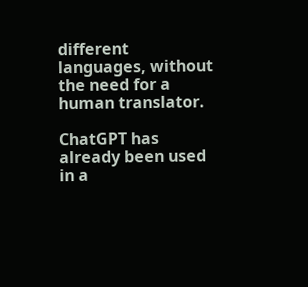different languages, without the need for a human translator.

ChatGPT has already been used in a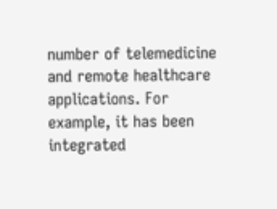number of telemedicine and remote healthcare applications. For example, it has been integrated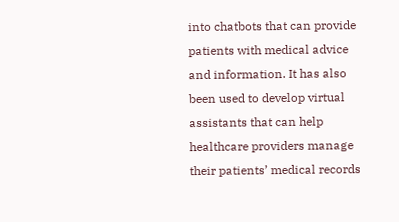into chatbots that can provide patients with medical advice and information. It has also been used to develop virtual assistants that can help healthcare providers manage their patients’ medical records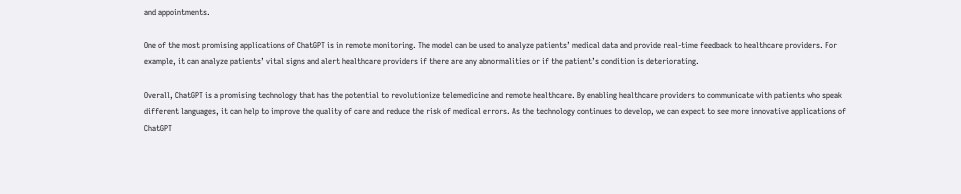and appointments.

One of the most promising applications of ChatGPT is in remote monitoring. The model can be used to analyze patients’ medical data and provide real-time feedback to healthcare providers. For example, it can analyze patients’ vital signs and alert healthcare providers if there are any abnormalities or if the patient’s condition is deteriorating.

Overall, ChatGPT is a promising technology that has the potential to revolutionize telemedicine and remote healthcare. By enabling healthcare providers to communicate with patients who speak different languages, it can help to improve the quality of care and reduce the risk of medical errors. As the technology continues to develop, we can expect to see more innovative applications of ChatGPT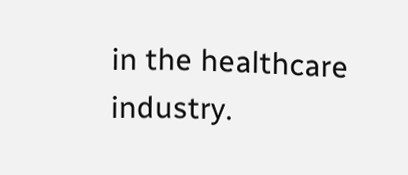in the healthcare industry.